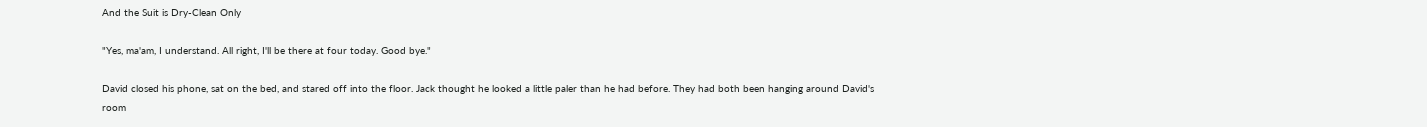And the Suit is Dry-Clean Only

"Yes, ma'am, I understand. All right, I'll be there at four today. Good bye."

David closed his phone, sat on the bed, and stared off into the floor. Jack thought he looked a little paler than he had before. They had both been hanging around David's room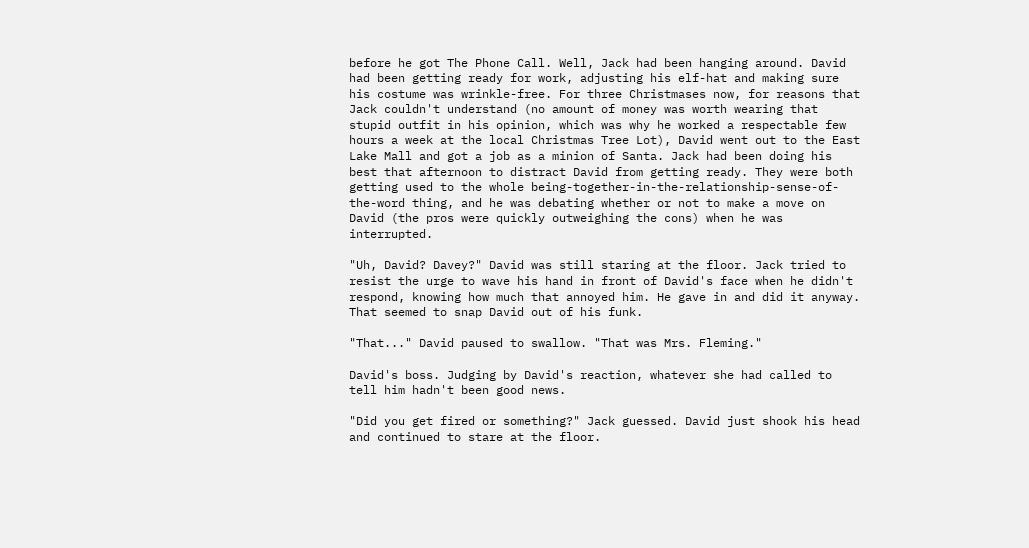before he got The Phone Call. Well, Jack had been hanging around. David had been getting ready for work, adjusting his elf-hat and making sure his costume was wrinkle-free. For three Christmases now, for reasons that Jack couldn't understand (no amount of money was worth wearing that stupid outfit in his opinion, which was why he worked a respectable few hours a week at the local Christmas Tree Lot), David went out to the East Lake Mall and got a job as a minion of Santa. Jack had been doing his best that afternoon to distract David from getting ready. They were both getting used to the whole being-together-in-the-relationship-sense-of-the-word thing, and he was debating whether or not to make a move on David (the pros were quickly outweighing the cons) when he was interrupted.

"Uh, David? Davey?" David was still staring at the floor. Jack tried to resist the urge to wave his hand in front of David's face when he didn't respond, knowing how much that annoyed him. He gave in and did it anyway. That seemed to snap David out of his funk.

"That..." David paused to swallow. "That was Mrs. Fleming."

David's boss. Judging by David's reaction, whatever she had called to tell him hadn't been good news.

"Did you get fired or something?" Jack guessed. David just shook his head and continued to stare at the floor.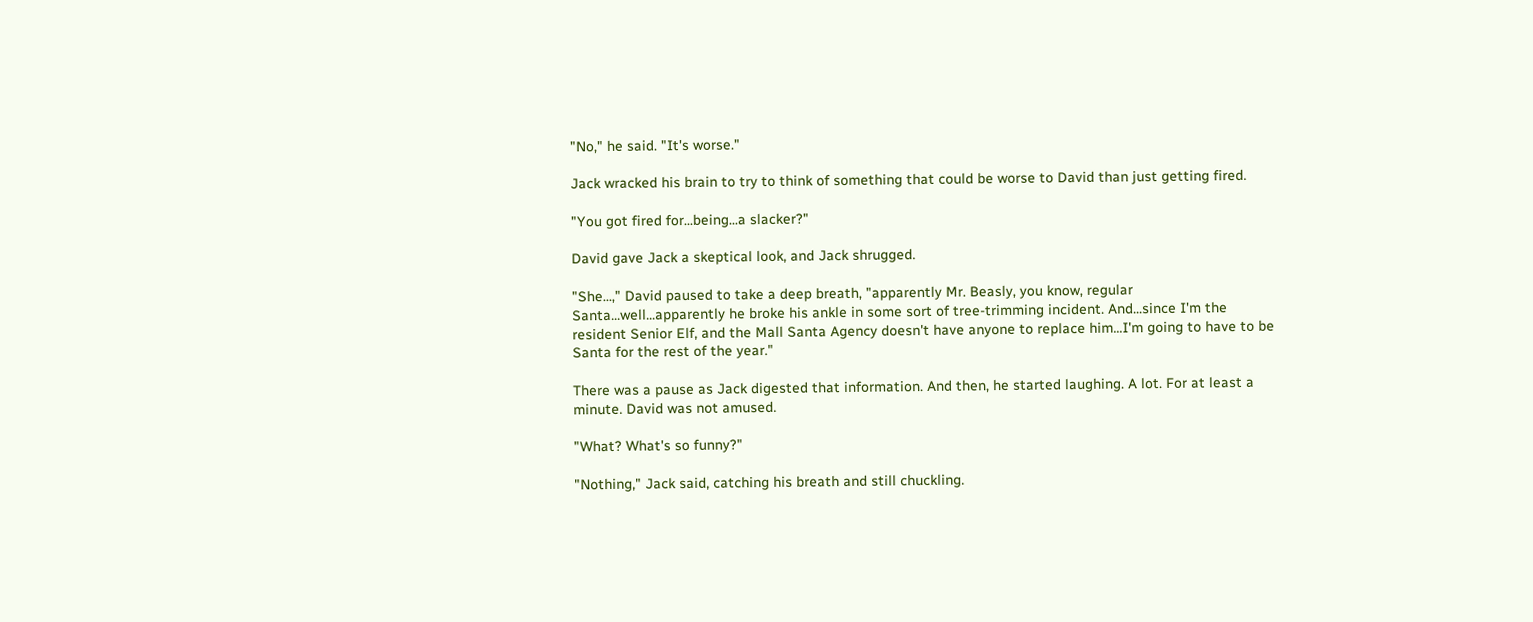"No," he said. "It's worse."

Jack wracked his brain to try to think of something that could be worse to David than just getting fired.

"You got fired for...being...a slacker?"

David gave Jack a skeptical look, and Jack shrugged.

"She...," David paused to take a deep breath, "apparently Mr. Beasly, you know, regular Santa...well...apparently he broke his ankle in some sort of tree-trimming incident. And...since I'm the resident Senior Elf, and the Mall Santa Agency doesn't have anyone to replace him...I'm going to have to be Santa for the rest of the year."

There was a pause as Jack digested that information. And then, he started laughing. A lot. For at least a minute. David was not amused.

"What? What's so funny?"

"Nothing," Jack said, catching his breath and still chuckling.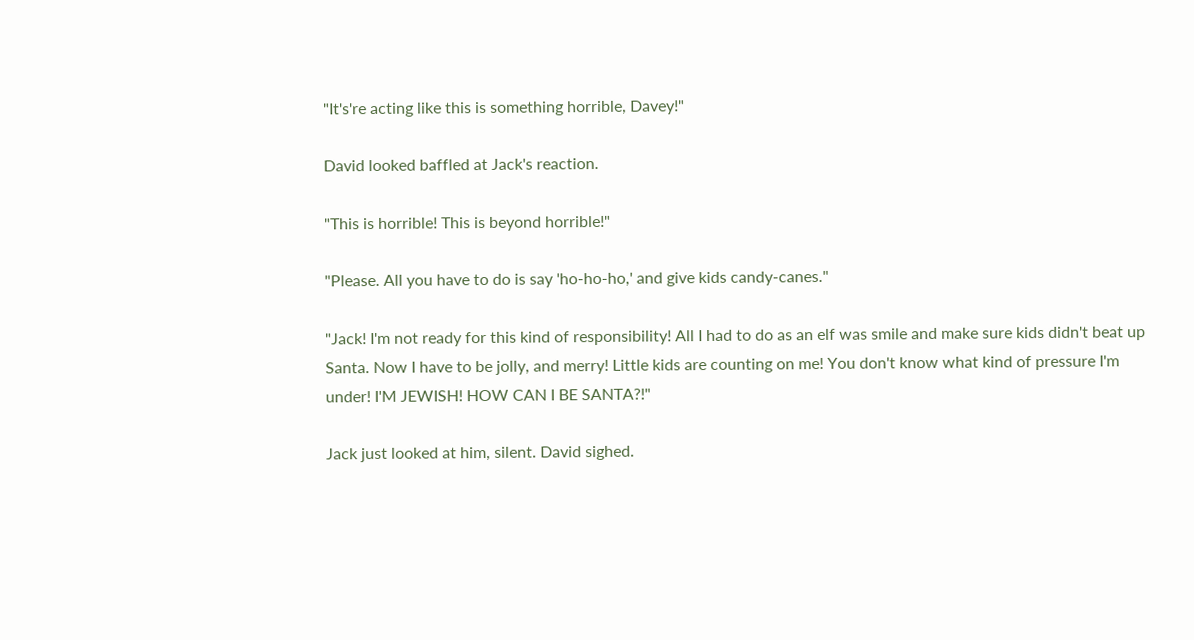"It's're acting like this is something horrible, Davey!"

David looked baffled at Jack's reaction.

"This is horrible! This is beyond horrible!"

"Please. All you have to do is say 'ho-ho-ho,' and give kids candy-canes."

"Jack! I'm not ready for this kind of responsibility! All I had to do as an elf was smile and make sure kids didn't beat up Santa. Now I have to be jolly, and merry! Little kids are counting on me! You don't know what kind of pressure I'm under! I'M JEWISH! HOW CAN I BE SANTA?!"

Jack just looked at him, silent. David sighed.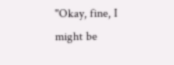"Okay, fine, I might be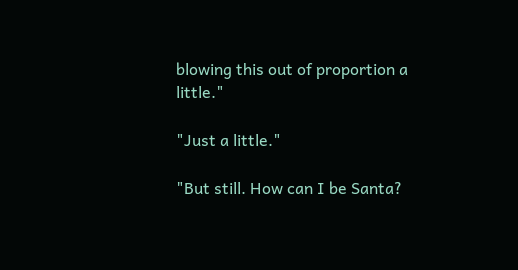blowing this out of proportion a little."

"Just a little."

"But still. How can I be Santa?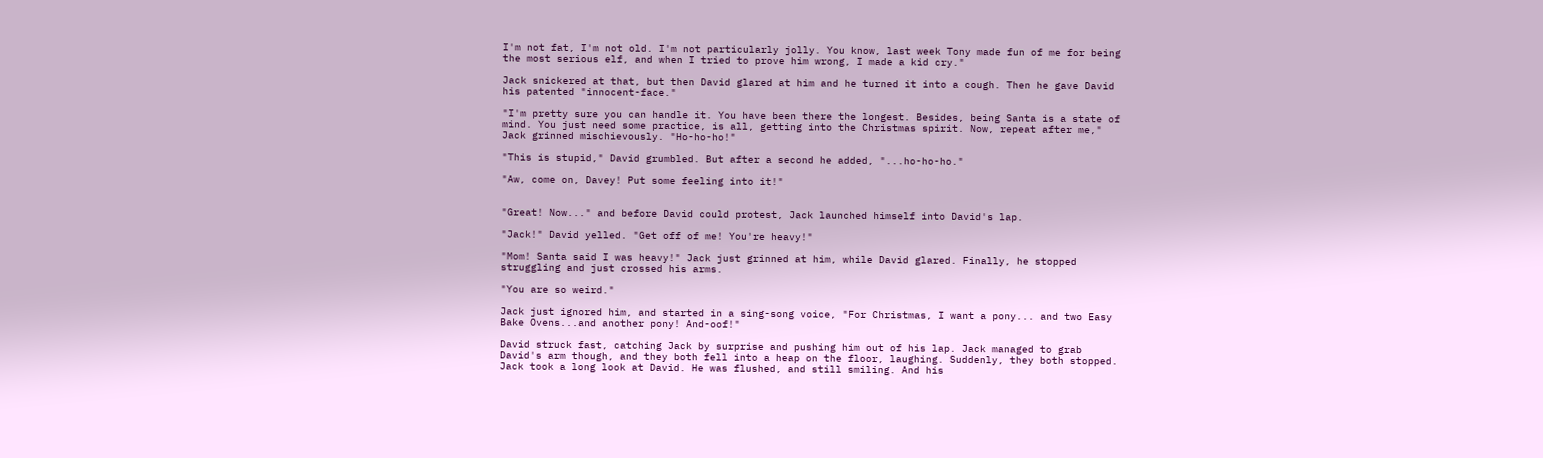I'm not fat, I'm not old. I'm not particularly jolly. You know, last week Tony made fun of me for being the most serious elf, and when I tried to prove him wrong, I made a kid cry."

Jack snickered at that, but then David glared at him and he turned it into a cough. Then he gave David his patented "innocent-face."

"I'm pretty sure you can handle it. You have been there the longest. Besides, being Santa is a state of mind. You just need some practice, is all, getting into the Christmas spirit. Now, repeat after me," Jack grinned mischievously. "Ho-ho-ho!"

"This is stupid," David grumbled. But after a second he added, "...ho-ho-ho."

"Aw, come on, Davey! Put some feeling into it!"


"Great! Now..." and before David could protest, Jack launched himself into David's lap.

"Jack!" David yelled. "Get off of me! You're heavy!"

"Mom! Santa said I was heavy!" Jack just grinned at him, while David glared. Finally, he stopped struggling and just crossed his arms.

"You are so weird."

Jack just ignored him, and started in a sing-song voice, "For Christmas, I want a pony... and two Easy Bake Ovens...and another pony! And-oof!"

David struck fast, catching Jack by surprise and pushing him out of his lap. Jack managed to grab David's arm though, and they both fell into a heap on the floor, laughing. Suddenly, they both stopped. Jack took a long look at David. He was flushed, and still smiling. And his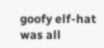goofy elf-hat was all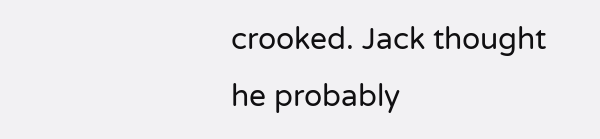crooked. Jack thought he probably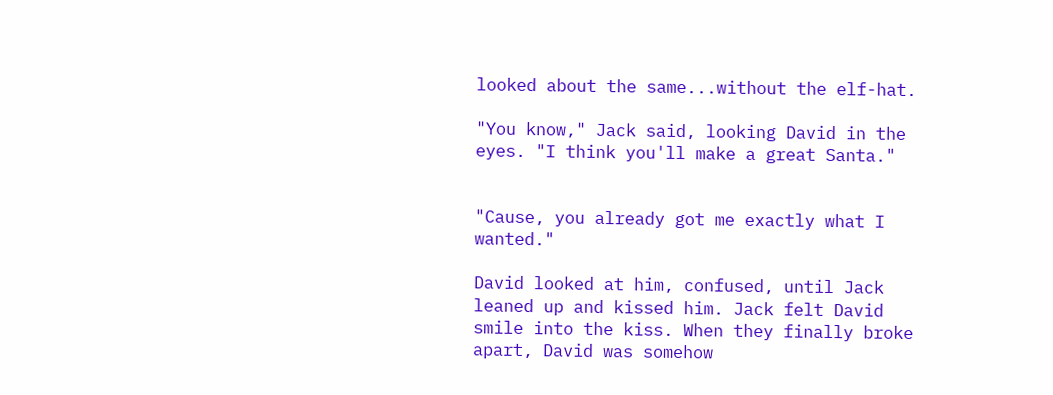looked about the same...without the elf-hat.

"You know," Jack said, looking David in the eyes. "I think you'll make a great Santa."


"Cause, you already got me exactly what I wanted."

David looked at him, confused, until Jack leaned up and kissed him. Jack felt David smile into the kiss. When they finally broke apart, David was somehow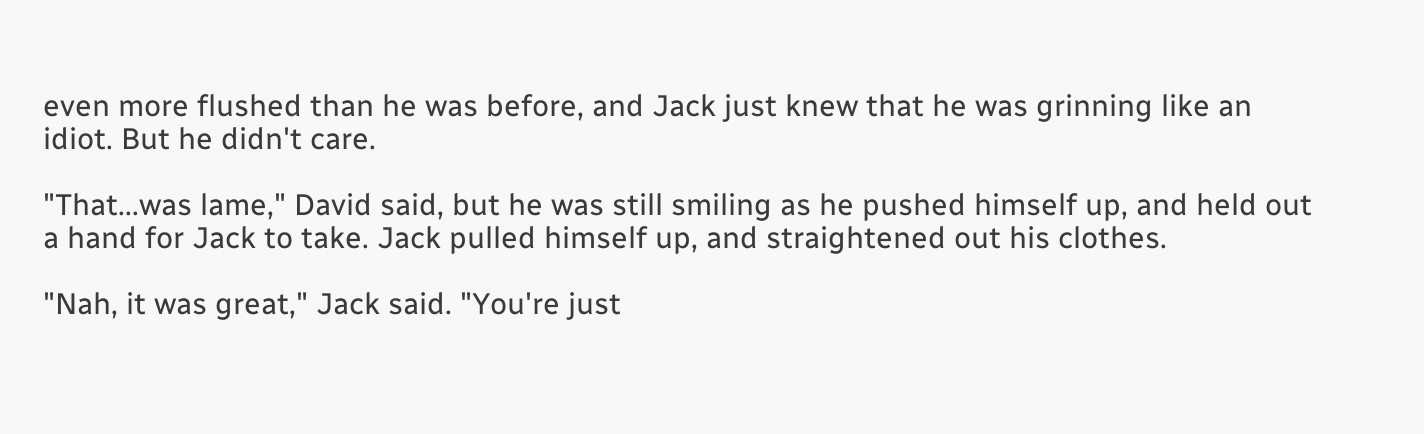even more flushed than he was before, and Jack just knew that he was grinning like an idiot. But he didn't care.

"That...was lame," David said, but he was still smiling as he pushed himself up, and held out a hand for Jack to take. Jack pulled himself up, and straightened out his clothes.

"Nah, it was great," Jack said. "You're just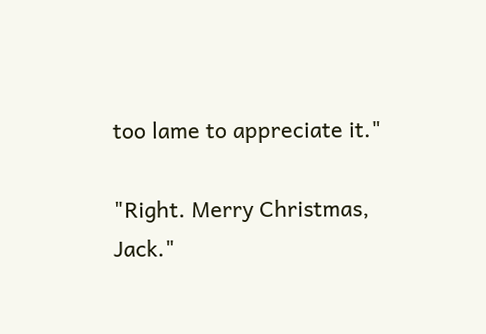too lame to appreciate it."

"Right. Merry Christmas, Jack."